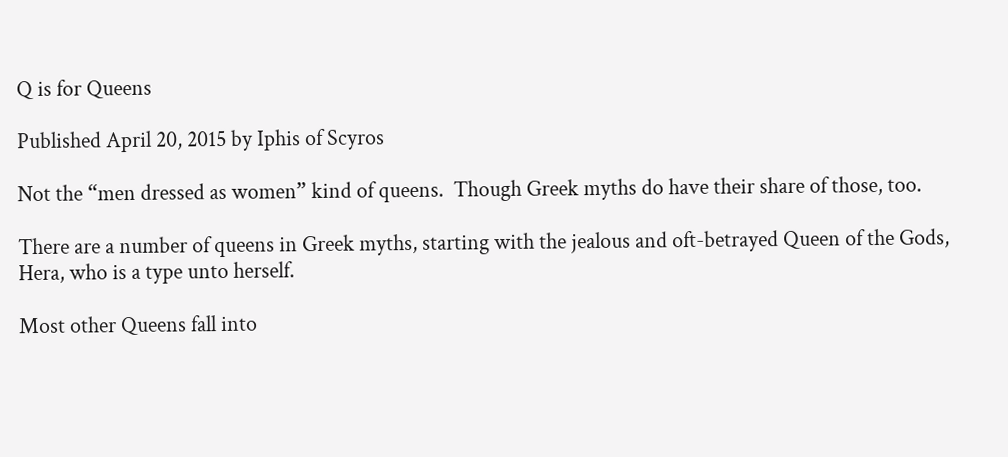Q is for Queens

Published April 20, 2015 by Iphis of Scyros

Not the “men dressed as women” kind of queens.  Though Greek myths do have their share of those, too.

There are a number of queens in Greek myths, starting with the jealous and oft-betrayed Queen of the Gods, Hera, who is a type unto herself.

Most other Queens fall into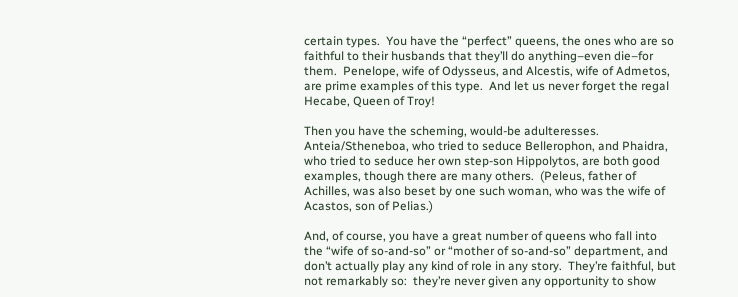certain types.  You have the “perfect” queens, the ones who are so faithful to their husbands that they’ll do anything–even die–for them.  Penelope, wife of Odysseus, and Alcestis, wife of Admetos, are prime examples of this type.  And let us never forget the regal Hecabe, Queen of Troy!

Then you have the scheming, would-be adulteresses.  Anteia/Stheneboa, who tried to seduce Bellerophon, and Phaidra, who tried to seduce her own step-son Hippolytos, are both good examples, though there are many others.  (Peleus, father of Achilles, was also beset by one such woman, who was the wife of Acastos, son of Pelias.)

And, of course, you have a great number of queens who fall into the “wife of so-and-so” or “mother of so-and-so” department, and don’t actually play any kind of role in any story.  They’re faithful, but not remarkably so:  they’re never given any opportunity to show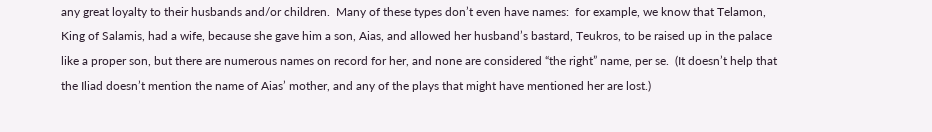any great loyalty to their husbands and/or children.  Many of these types don’t even have names:  for example, we know that Telamon, King of Salamis, had a wife, because she gave him a son, Aias, and allowed her husband’s bastard, Teukros, to be raised up in the palace like a proper son, but there are numerous names on record for her, and none are considered “the right” name, per se.  (It doesn’t help that the Iliad doesn’t mention the name of Aias’ mother, and any of the plays that might have mentioned her are lost.)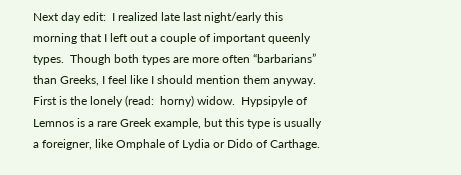Next day edit:  I realized late last night/early this morning that I left out a couple of important queenly types.  Though both types are more often “barbarians” than Greeks, I feel like I should mention them anyway.  First is the lonely (read:  horny) widow.  Hypsipyle of Lemnos is a rare Greek example, but this type is usually a foreigner, like Omphale of Lydia or Dido of Carthage.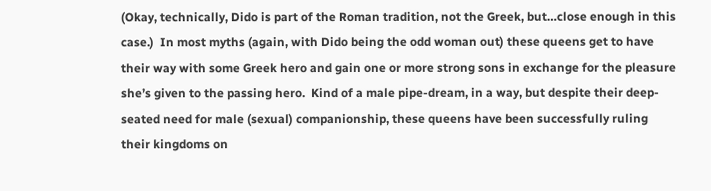(Okay, technically, Dido is part of the Roman tradition, not the Greek, but…close enough in this case.)  In most myths (again, with Dido being the odd woman out) these queens get to have their way with some Greek hero and gain one or more strong sons in exchange for the pleasure she’s given to the passing hero.  Kind of a male pipe-dream, in a way, but despite their deep-seated need for male (sexual) companionship, these queens have been successfully ruling their kingdoms on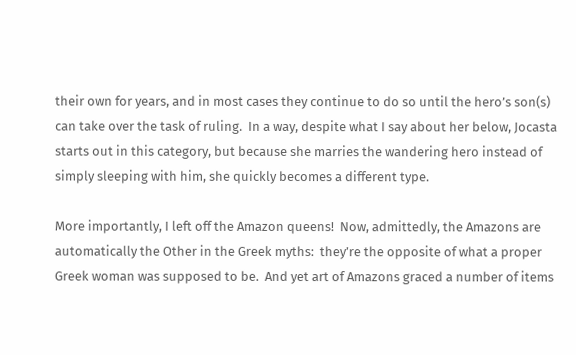their own for years, and in most cases they continue to do so until the hero’s son(s) can take over the task of ruling.  In a way, despite what I say about her below, Jocasta starts out in this category, but because she marries the wandering hero instead of simply sleeping with him, she quickly becomes a different type.

More importantly, I left off the Amazon queens!  Now, admittedly, the Amazons are automatically the Other in the Greek myths:  they’re the opposite of what a proper Greek woman was supposed to be.  And yet art of Amazons graced a number of items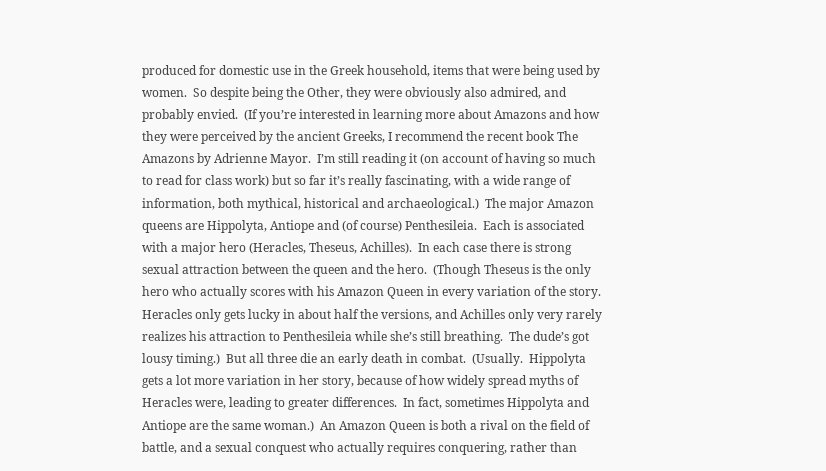produced for domestic use in the Greek household, items that were being used by women.  So despite being the Other, they were obviously also admired, and probably envied.  (If you’re interested in learning more about Amazons and how they were perceived by the ancient Greeks, I recommend the recent book The Amazons by Adrienne Mayor.  I’m still reading it (on account of having so much to read for class work) but so far it’s really fascinating, with a wide range of information, both mythical, historical and archaeological.)  The major Amazon queens are Hippolyta, Antiope and (of course) Penthesileia.  Each is associated with a major hero (Heracles, Theseus, Achilles).  In each case there is strong sexual attraction between the queen and the hero.  (Though Theseus is the only hero who actually scores with his Amazon Queen in every variation of the story.  Heracles only gets lucky in about half the versions, and Achilles only very rarely realizes his attraction to Penthesileia while she’s still breathing.  The dude’s got lousy timing.)  But all three die an early death in combat.  (Usually.  Hippolyta gets a lot more variation in her story, because of how widely spread myths of Heracles were, leading to greater differences.  In fact, sometimes Hippolyta and Antiope are the same woman.)  An Amazon Queen is both a rival on the field of battle, and a sexual conquest who actually requires conquering, rather than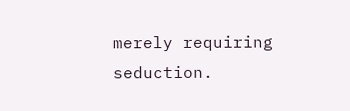merely requiring seduction.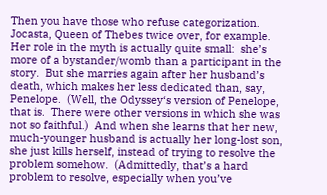Then you have those who refuse categorization.  Jocasta, Queen of Thebes twice over, for example.  Her role in the myth is actually quite small:  she’s more of a bystander/womb than a participant in the story.  But she marries again after her husband’s death, which makes her less dedicated than, say, Penelope.  (Well, the Odyssey‘s version of Penelope, that is.  There were other versions in which she was not so faithful.)  And when she learns that her new, much-younger husband is actually her long-lost son, she just kills herself, instead of trying to resolve the problem somehow.  (Admittedly, that’s a hard problem to resolve, especially when you’ve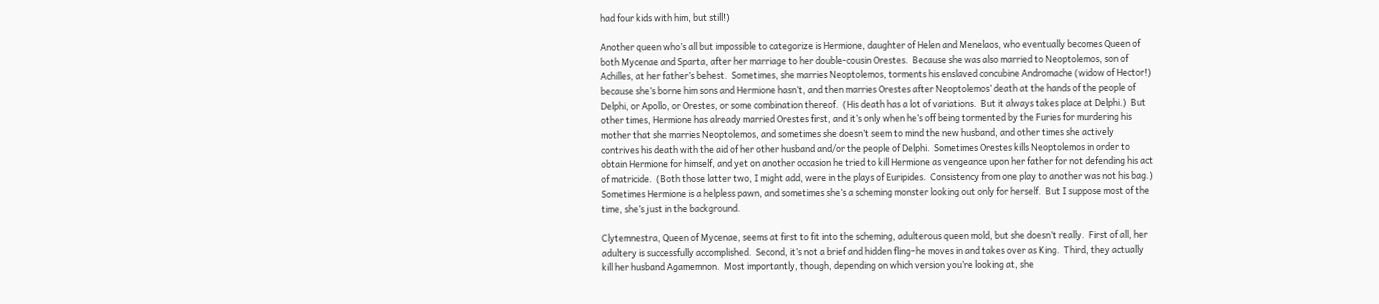had four kids with him, but still!)

Another queen who’s all but impossible to categorize is Hermione, daughter of Helen and Menelaos, who eventually becomes Queen of both Mycenae and Sparta, after her marriage to her double-cousin Orestes.  Because she was also married to Neoptolemos, son of Achilles, at her father’s behest.  Sometimes, she marries Neoptolemos, torments his enslaved concubine Andromache (widow of Hector!) because she’s borne him sons and Hermione hasn’t, and then marries Orestes after Neoptolemos’ death at the hands of the people of Delphi, or Apollo, or Orestes, or some combination thereof.  (His death has a lot of variations.  But it always takes place at Delphi.)  But other times, Hermione has already married Orestes first, and it’s only when he’s off being tormented by the Furies for murdering his mother that she marries Neoptolemos, and sometimes she doesn’t seem to mind the new husband, and other times she actively contrives his death with the aid of her other husband and/or the people of Delphi.  Sometimes Orestes kills Neoptolemos in order to obtain Hermione for himself, and yet on another occasion he tried to kill Hermione as vengeance upon her father for not defending his act of matricide.  (Both those latter two, I might add, were in the plays of Euripides.  Consistency from one play to another was not his bag.)  Sometimes Hermione is a helpless pawn, and sometimes she’s a scheming monster looking out only for herself.  But I suppose most of the time, she’s just in the background.

Clytemnestra, Queen of Mycenae, seems at first to fit into the scheming, adulterous queen mold, but she doesn’t really.  First of all, her adultery is successfully accomplished.  Second, it’s not a brief and hidden fling–he moves in and takes over as King.  Third, they actually kill her husband Agamemnon.  Most importantly, though, depending on which version you’re looking at, she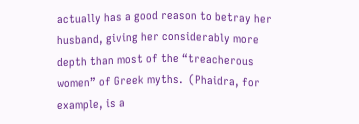actually has a good reason to betray her husband, giving her considerably more depth than most of the “treacherous women” of Greek myths.  (Phaidra, for example, is a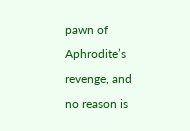pawn of Aphrodite’s revenge, and no reason is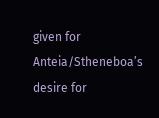given for Anteia/Stheneboa’s desire for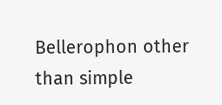Bellerophon other than simple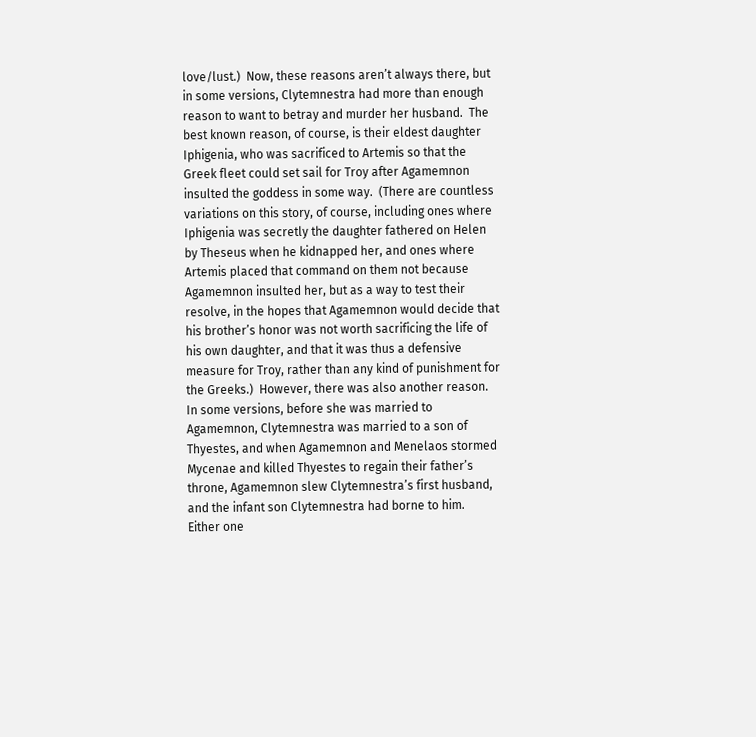love/lust.)  Now, these reasons aren’t always there, but in some versions, Clytemnestra had more than enough reason to want to betray and murder her husband.  The best known reason, of course, is their eldest daughter Iphigenia, who was sacrificed to Artemis so that the Greek fleet could set sail for Troy after Agamemnon insulted the goddess in some way.  (There are countless variations on this story, of course, including ones where Iphigenia was secretly the daughter fathered on Helen by Theseus when he kidnapped her, and ones where Artemis placed that command on them not because Agamemnon insulted her, but as a way to test their resolve, in the hopes that Agamemnon would decide that his brother’s honor was not worth sacrificing the life of his own daughter, and that it was thus a defensive measure for Troy, rather than any kind of punishment for the Greeks.)  However, there was also another reason.  In some versions, before she was married to Agamemnon, Clytemnestra was married to a son of Thyestes, and when Agamemnon and Menelaos stormed Mycenae and killed Thyestes to regain their father’s throne, Agamemnon slew Clytemnestra’s first husband, and the infant son Clytemnestra had borne to him.  Either one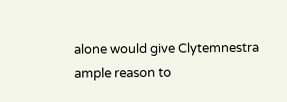alone would give Clytemnestra ample reason to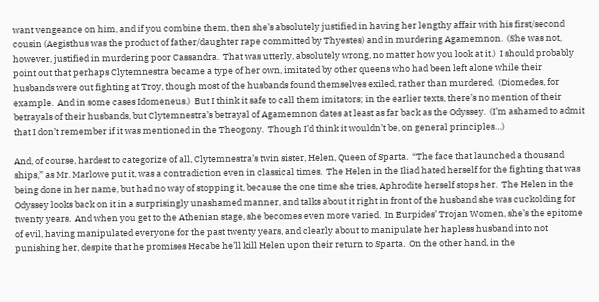want vengeance on him, and if you combine them, then she’s absolutely justified in having her lengthy affair with his first/second cousin (Aegisthus was the product of father/daughter rape committed by Thyestes) and in murdering Agamemnon.  (She was not, however, justified in murdering poor Cassandra.  That was utterly, absolutely wrong, no matter how you look at it.)  I should probably point out that perhaps Clytemnestra became a type of her own, imitated by other queens who had been left alone while their husbands were out fighting at Troy, though most of the husbands found themselves exiled, rather than murdered.  (Diomedes, for example.  And in some cases Idomeneus.)  But I think it safe to call them imitators; in the earlier texts, there’s no mention of their betrayals of their husbands, but Clytemnestra’s betrayal of Agamemnon dates at least as far back as the Odyssey.  (I’m ashamed to admit that I don’t remember if it was mentioned in the Theogony.  Though I’d think it wouldn’t be, on general principles…)

And, of course, hardest to categorize of all, Clytemnestra’s twin sister, Helen, Queen of Sparta.  “The face that launched a thousand ships,” as Mr. Marlowe put it, was a contradiction even in classical times.  The Helen in the Iliad hated herself for the fighting that was being done in her name, but had no way of stopping it, because the one time she tries, Aphrodite herself stops her.  The Helen in the Odyssey looks back on it in a surprisingly unashamed manner, and talks about it right in front of the husband she was cuckolding for twenty years.  And when you get to the Athenian stage, she becomes even more varied.  In Eurpides’ Trojan Women, she’s the epitome of evil, having manipulated everyone for the past twenty years, and clearly about to manipulate her hapless husband into not punishing her, despite that he promises Hecabe he’ll kill Helen upon their return to Sparta.  On the other hand, in the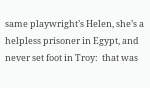same playwright’s Helen, she’s a helpless prisoner in Egypt, and never set foot in Troy:  that was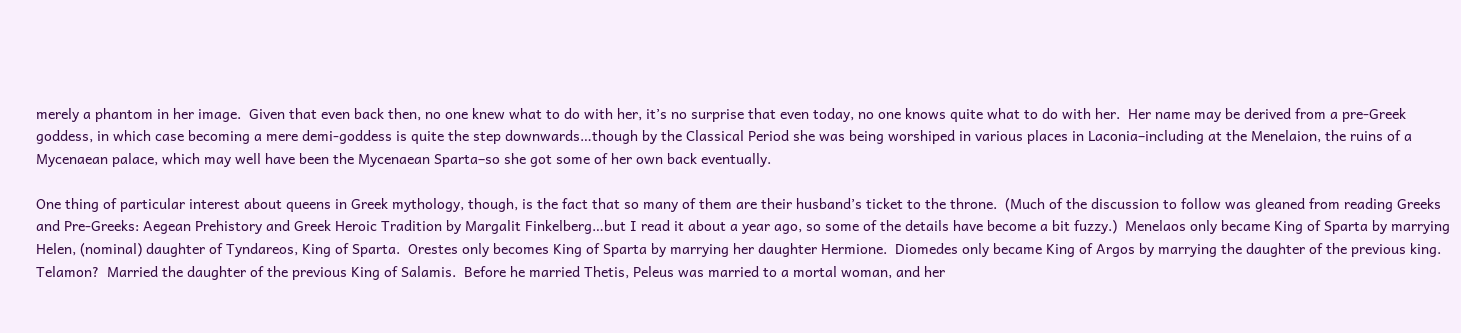merely a phantom in her image.  Given that even back then, no one knew what to do with her, it’s no surprise that even today, no one knows quite what to do with her.  Her name may be derived from a pre-Greek goddess, in which case becoming a mere demi-goddess is quite the step downwards…though by the Classical Period she was being worshiped in various places in Laconia–including at the Menelaion, the ruins of a Mycenaean palace, which may well have been the Mycenaean Sparta–so she got some of her own back eventually.

One thing of particular interest about queens in Greek mythology, though, is the fact that so many of them are their husband’s ticket to the throne.  (Much of the discussion to follow was gleaned from reading Greeks and Pre-Greeks: Aegean Prehistory and Greek Heroic Tradition by Margalit Finkelberg…but I read it about a year ago, so some of the details have become a bit fuzzy.)  Menelaos only became King of Sparta by marrying Helen, (nominal) daughter of Tyndareos, King of Sparta.  Orestes only becomes King of Sparta by marrying her daughter Hermione.  Diomedes only became King of Argos by marrying the daughter of the previous king.  Telamon?  Married the daughter of the previous King of Salamis.  Before he married Thetis, Peleus was married to a mortal woman, and her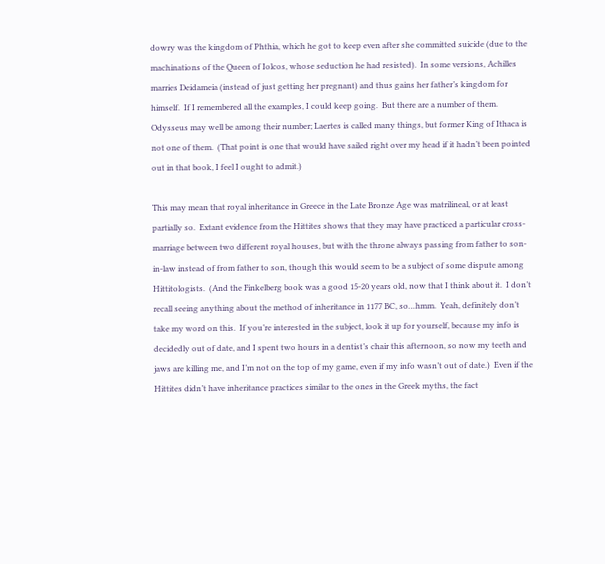dowry was the kingdom of Phthia, which he got to keep even after she committed suicide (due to the machinations of the Queen of Iolcos, whose seduction he had resisted).  In some versions, Achilles marries Deidameia (instead of just getting her pregnant) and thus gains her father’s kingdom for himself.  If I remembered all the examples, I could keep going.  But there are a number of them.  Odysseus may well be among their number; Laertes is called many things, but former King of Ithaca is not one of them.  (That point is one that would have sailed right over my head if it hadn’t been pointed out in that book, I feel I ought to admit.)

This may mean that royal inheritance in Greece in the Late Bronze Age was matrilineal, or at least partially so.  Extant evidence from the Hittites shows that they may have practiced a particular cross-marriage between two different royal houses, but with the throne always passing from father to son-in-law instead of from father to son, though this would seem to be a subject of some dispute among Hittitologists.  (And the Finkelberg book was a good 15-20 years old, now that I think about it.  I don’t recall seeing anything about the method of inheritance in 1177 BC, so…hmm.  Yeah, definitely don’t take my word on this.  If you’re interested in the subject, look it up for yourself, because my info is decidedly out of date, and I spent two hours in a dentist’s chair this afternoon, so now my teeth and jaws are killing me, and I’m not on the top of my game, even if my info wasn’t out of date.)  Even if the Hittites didn’t have inheritance practices similar to the ones in the Greek myths, the fact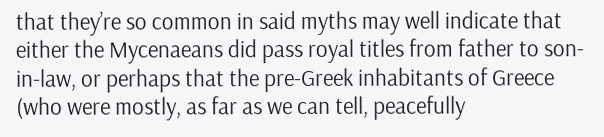that they’re so common in said myths may well indicate that either the Mycenaeans did pass royal titles from father to son-in-law, or perhaps that the pre-Greek inhabitants of Greece (who were mostly, as far as we can tell, peacefully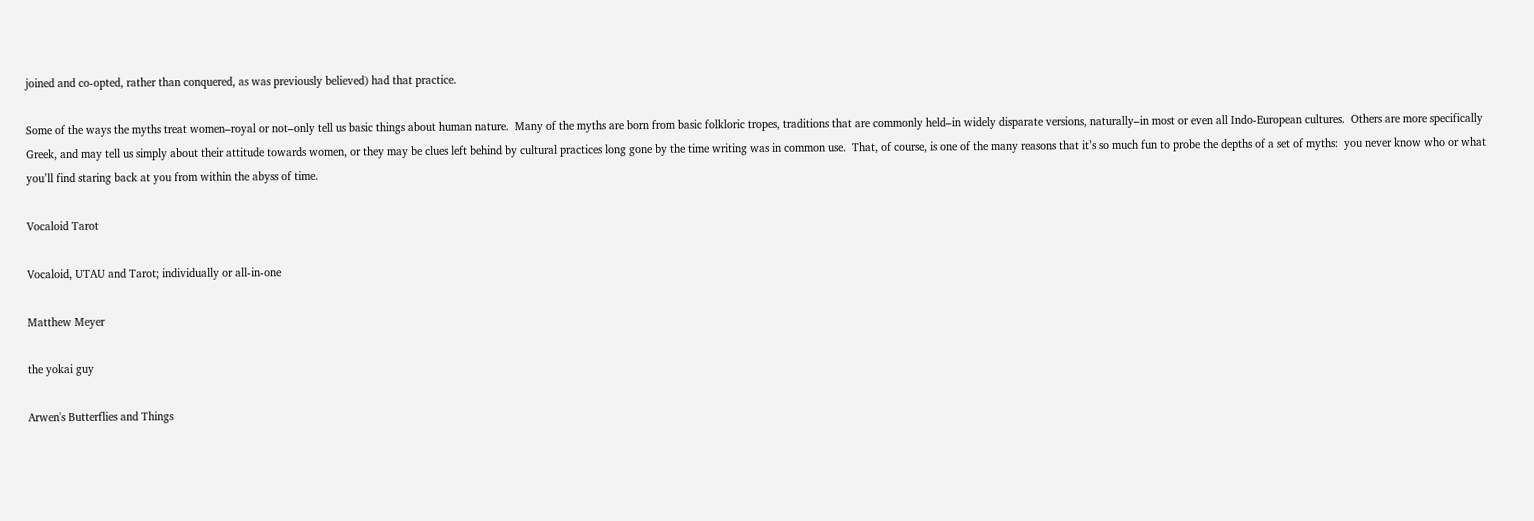joined and co-opted, rather than conquered, as was previously believed) had that practice.

Some of the ways the myths treat women–royal or not–only tell us basic things about human nature.  Many of the myths are born from basic folkloric tropes, traditions that are commonly held–in widely disparate versions, naturally–in most or even all Indo-European cultures.  Others are more specifically Greek, and may tell us simply about their attitude towards women, or they may be clues left behind by cultural practices long gone by the time writing was in common use.  That, of course, is one of the many reasons that it’s so much fun to probe the depths of a set of myths:  you never know who or what you’ll find staring back at you from within the abyss of time.

Vocaloid Tarot

Vocaloid, UTAU and Tarot; individually or all-in-one

Matthew Meyer

the yokai guy

Arwen's Butterflies and Things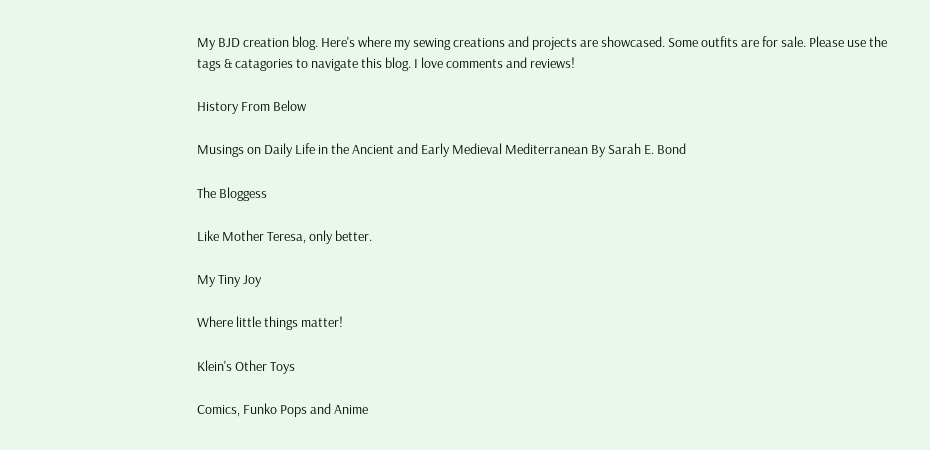My BJD creation blog. Here's where my sewing creations and projects are showcased. Some outfits are for sale. Please use the tags & catagories to navigate this blog. I love comments and reviews!

History From Below

Musings on Daily Life in the Ancient and Early Medieval Mediterranean By Sarah E. Bond

The Bloggess

Like Mother Teresa, only better.

My Tiny Joy

Where little things matter!

Klein's Other Toys

Comics, Funko Pops and Anime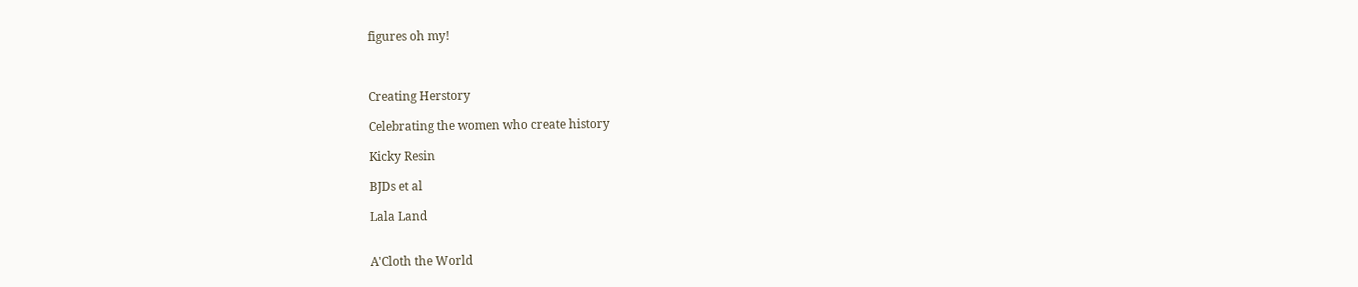figures oh my!



Creating Herstory

Celebrating the women who create history

Kicky Resin

BJDs et al

Lala Land


A'Cloth the World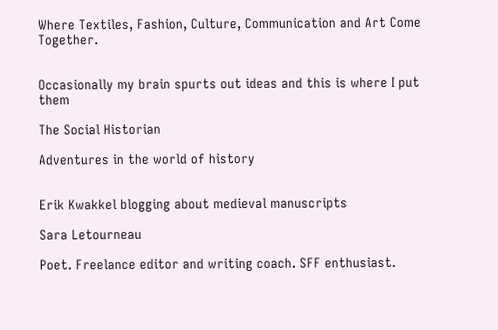Where Textiles, Fashion, Culture, Communication and Art Come Together.


Occasionally my brain spurts out ideas and this is where I put them

The Social Historian

Adventures in the world of history


Erik Kwakkel blogging about medieval manuscripts

Sara Letourneau

Poet. Freelance editor and writing coach. SFF enthusiast.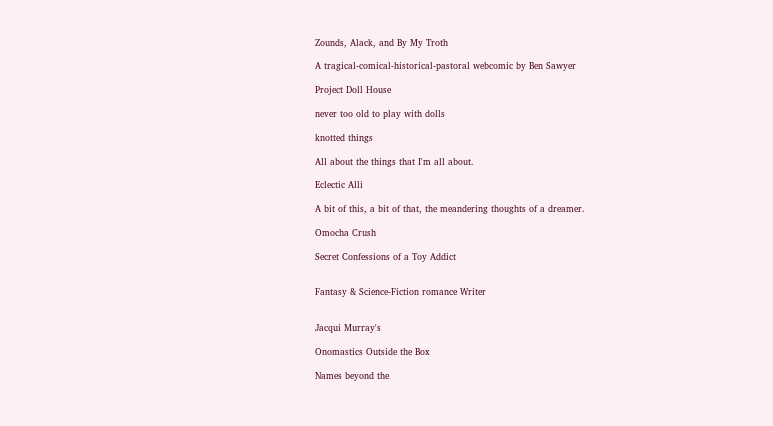Zounds, Alack, and By My Troth

A tragical-comical-historical-pastoral webcomic by Ben Sawyer

Project Doll House

never too old to play with dolls

knotted things

All about the things that I'm all about.

Eclectic Alli

A bit of this, a bit of that, the meandering thoughts of a dreamer.

Omocha Crush

Secret Confessions of a Toy Addict


Fantasy & Science-Fiction romance Writer


Jacqui Murray's

Onomastics Outside the Box

Names beyond the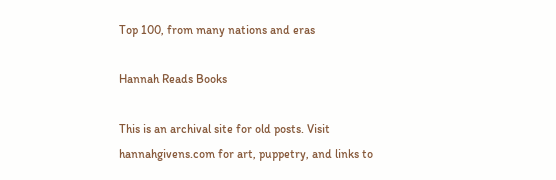Top 100, from many nations and eras

Hannah Reads Books

This is an archival site for old posts. Visit hannahgivens.com for art, puppetry, and links to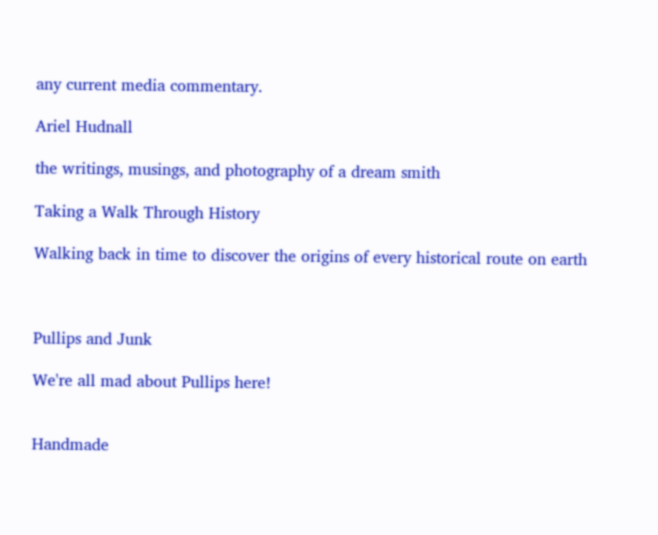any current media commentary.

Ariel Hudnall

the writings, musings, and photography of a dream smith

Taking a Walk Through History

Walking back in time to discover the origins of every historical route on earth



Pullips and Junk

We're all mad about Pullips here!


Handmade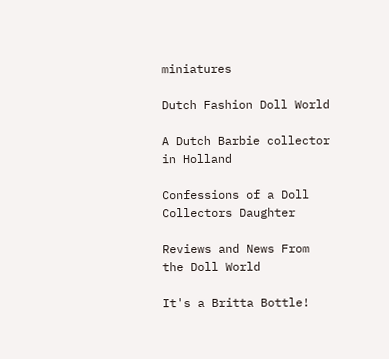miniatures

Dutch Fashion Doll World

A Dutch Barbie collector in Holland

Confessions of a Doll Collectors Daughter

Reviews and News From the Doll World

It's a Britta Bottle!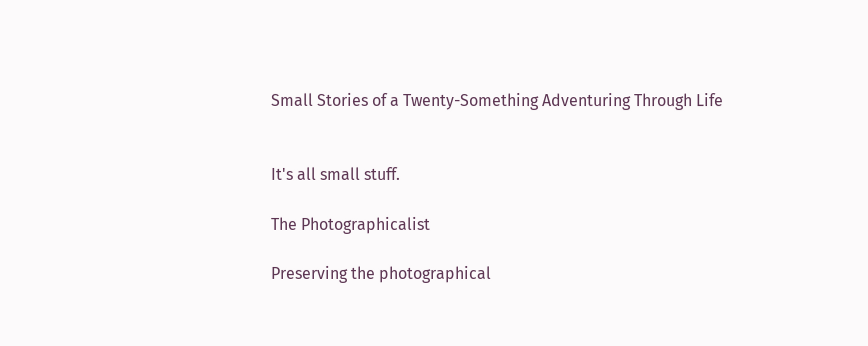Small Stories of a Twenty-Something Adventuring Through Life


It's all small stuff.

The Photographicalist

Preserving the photographical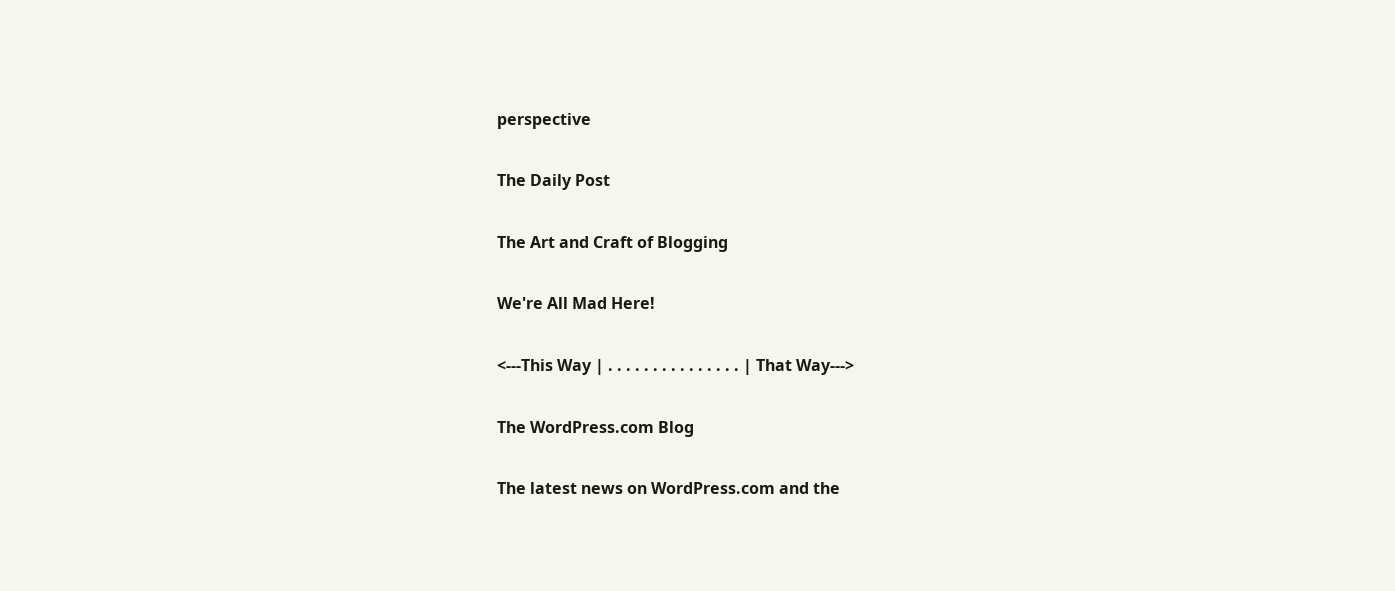perspective

The Daily Post

The Art and Craft of Blogging

We're All Mad Here!

<---This Way | . . . . . . . . . . . . . . . | That Way--->

The WordPress.com Blog

The latest news on WordPress.com and the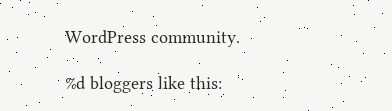WordPress community.

%d bloggers like this: